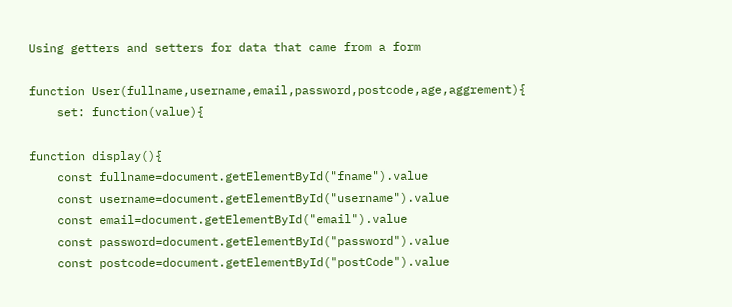Using getters and setters for data that came from a form

function User(fullname,username,email,password,postcode,age,aggrement){
    set: function(value){

function display(){
    const fullname=document.getElementById("fname").value
    const username=document.getElementById("username").value
    const email=document.getElementById("email").value
    const password=document.getElementById("password").value
    const postcode=document.getElementById("postCode").value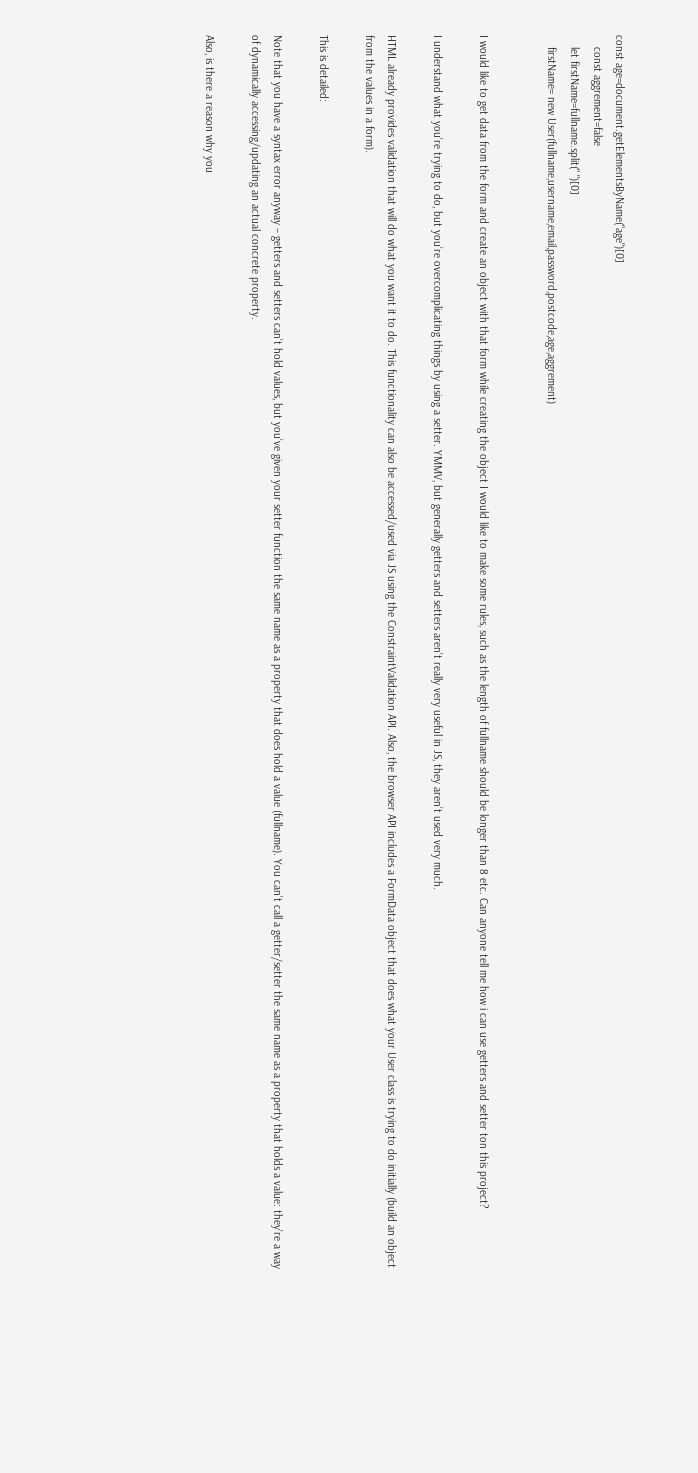const age=document.getElementsByName("age")[0]
    const aggrement=false
    let firstName=fullname.split(" ")[0]
    firstName= new User(fullname,username,email,password,postcode,age,aggrement)


I would like to get data from the form and create an object with that form while creating the object I would like to make some rules, such as the length of fullname should be longer than 8 etc. Can anyone tell me how i can use getters and setter ton this project?

I understand what you’re trying to do, but you’re overcomplicating things by using a setter. YMMV, but generally getters and setters aren’t really very useful in JS, they aren’t used very much.

HTML already provides validation that will do what you want it to do. This functionality can also be accessed/used via JS using the ConstraintValidation API. Also, the browser API includes a FormData object that does what your User class is trying to do initially (build an object from the values in a form).

This is detailed:

Note that you have a syntax error anyway – getters and setters can’t hold values, but you’ve given your setter function the same name as a property that does hold a value (fullname). You can’t call a getter/setter the same name as a property that holds a value: they’re a way of dynamically accessing/updating an actual concrete property.

Also, is there a reason why you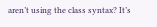aren’t using the class syntax? It’s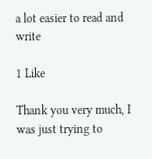a lot easier to read and write

1 Like

Thank you very much, I was just trying to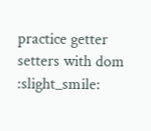practice getter setters with dom :slight_smile: